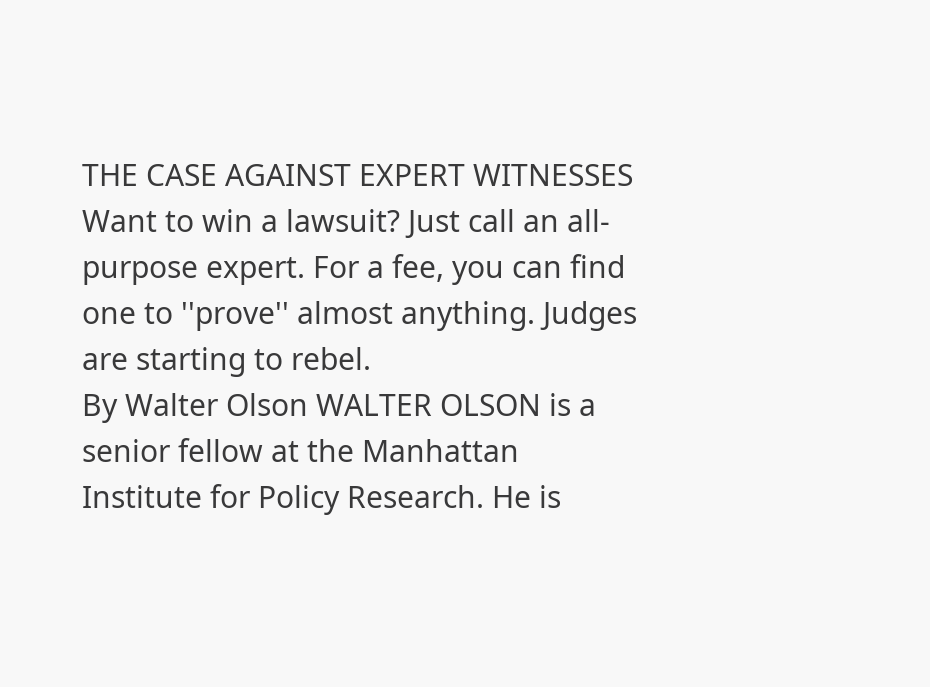THE CASE AGAINST EXPERT WITNESSES Want to win a lawsuit? Just call an all-purpose expert. For a fee, you can find one to ''prove'' almost anything. Judges are starting to rebel.
By Walter Olson WALTER OLSON is a senior fellow at the Manhattan Institute for Policy Research. He is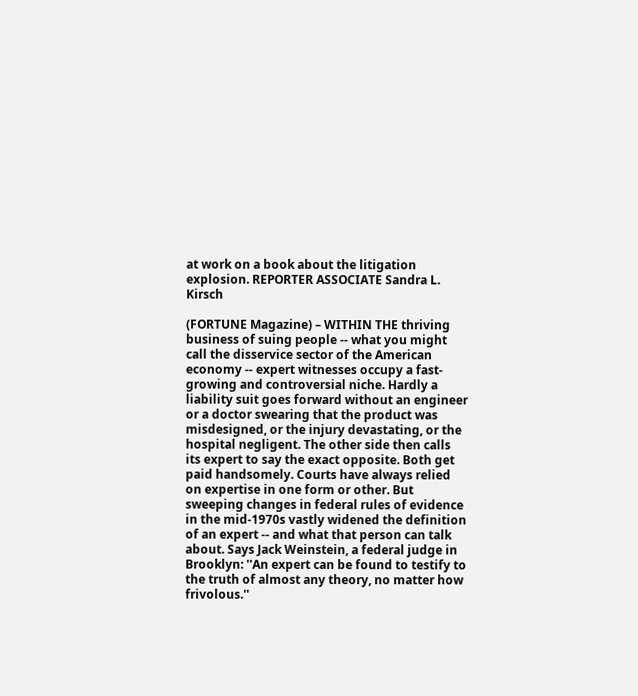at work on a book about the litigation explosion. REPORTER ASSOCIATE Sandra L. Kirsch

(FORTUNE Magazine) – WITHIN THE thriving business of suing people -- what you might call the disservice sector of the American economy -- expert witnesses occupy a fast- growing and controversial niche. Hardly a liability suit goes forward without an engineer or a doctor swearing that the product was misdesigned, or the injury devastating, or the hospital negligent. The other side then calls its expert to say the exact opposite. Both get paid handsomely. Courts have always relied on expertise in one form or other. But sweeping changes in federal rules of evidence in the mid-1970s vastly widened the definition of an expert -- and what that person can talk about. Says Jack Weinstein, a federal judge in Brooklyn: ''An expert can be found to testify to the truth of almost any theory, no matter how frivolous.''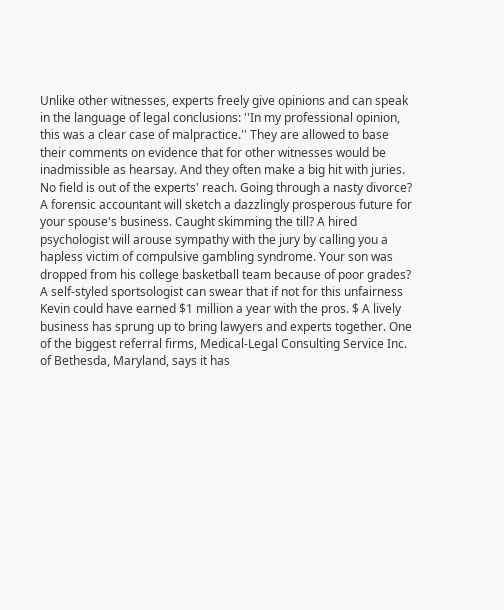Unlike other witnesses, experts freely give opinions and can speak in the language of legal conclusions: ''In my professional opinion, this was a clear case of malpractice.'' They are allowed to base their comments on evidence that for other witnesses would be inadmissible as hearsay. And they often make a big hit with juries. No field is out of the experts' reach. Going through a nasty divorce? A forensic accountant will sketch a dazzlingly prosperous future for your spouse's business. Caught skimming the till? A hired psychologist will arouse sympathy with the jury by calling you a hapless victim of compulsive gambling syndrome. Your son was dropped from his college basketball team because of poor grades? A self-styled sportsologist can swear that if not for this unfairness Kevin could have earned $1 million a year with the pros. $ A lively business has sprung up to bring lawyers and experts together. One of the biggest referral firms, Medical-Legal Consulting Service Inc. of Bethesda, Maryland, says it has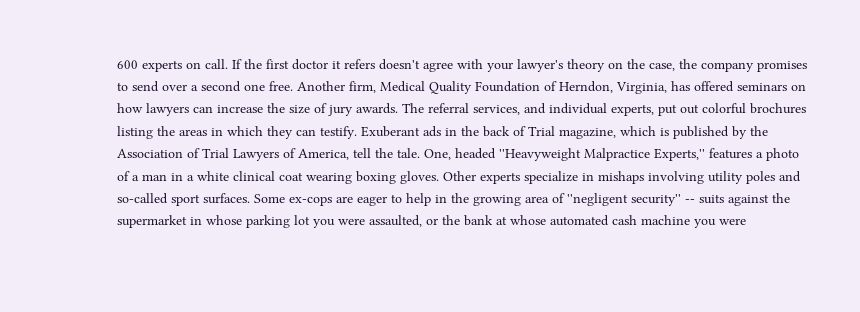600 experts on call. If the first doctor it refers doesn't agree with your lawyer's theory on the case, the company promises to send over a second one free. Another firm, Medical Quality Foundation of Herndon, Virginia, has offered seminars on how lawyers can increase the size of jury awards. The referral services, and individual experts, put out colorful brochures listing the areas in which they can testify. Exuberant ads in the back of Trial magazine, which is published by the Association of Trial Lawyers of America, tell the tale. One, headed ''Heavyweight Malpractice Experts,'' features a photo of a man in a white clinical coat wearing boxing gloves. Other experts specialize in mishaps involving utility poles and so-called sport surfaces. Some ex-cops are eager to help in the growing area of ''negligent security'' -- suits against the supermarket in whose parking lot you were assaulted, or the bank at whose automated cash machine you were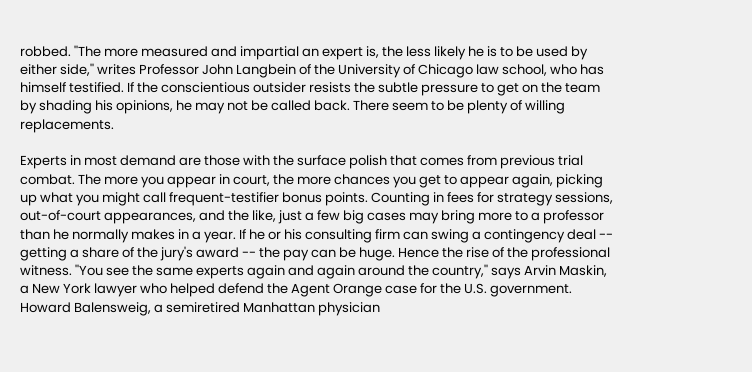robbed. ''The more measured and impartial an expert is, the less likely he is to be used by either side,'' writes Professor John Langbein of the University of Chicago law school, who has himself testified. If the conscientious outsider resists the subtle pressure to get on the team by shading his opinions, he may not be called back. There seem to be plenty of willing replacements.

Experts in most demand are those with the surface polish that comes from previous trial combat. The more you appear in court, the more chances you get to appear again, picking up what you might call frequent-testifier bonus points. Counting in fees for strategy sessions, out-of-court appearances, and the like, just a few big cases may bring more to a professor than he normally makes in a year. If he or his consulting firm can swing a contingency deal -- getting a share of the jury's award -- the pay can be huge. Hence the rise of the professional witness. ''You see the same experts again and again around the country,'' says Arvin Maskin, a New York lawyer who helped defend the Agent Orange case for the U.S. government. Howard Balensweig, a semiretired Manhattan physician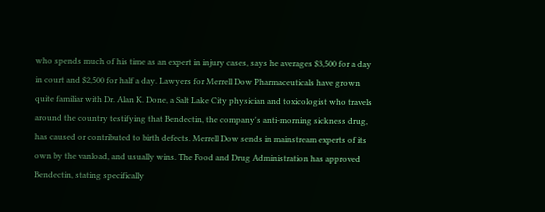who spends much of his time as an expert in injury cases, says he averages $3,500 for a day in court and $2,500 for half a day. Lawyers for Merrell Dow Pharmaceuticals have grown quite familiar with Dr. Alan K. Done, a Salt Lake City physician and toxicologist who travels around the country testifying that Bendectin, the company's anti-morning sickness drug, has caused or contributed to birth defects. Merrell Dow sends in mainstream experts of its own by the vanload, and usually wins. The Food and Drug Administration has approved Bendectin, stating specifically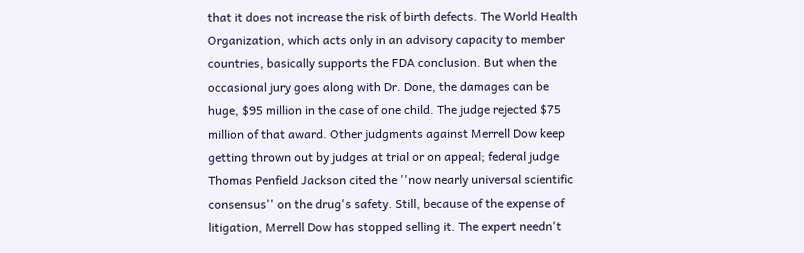that it does not increase the risk of birth defects. The World Health Organization, which acts only in an advisory capacity to member countries, basically supports the FDA conclusion. But when the occasional jury goes along with Dr. Done, the damages can be huge, $95 million in the case of one child. The judge rejected $75 million of that award. Other judgments against Merrell Dow keep getting thrown out by judges at trial or on appeal; federal judge Thomas Penfield Jackson cited the ''now nearly universal scientific consensus'' on the drug's safety. Still, because of the expense of litigation, Merrell Dow has stopped selling it. The expert needn't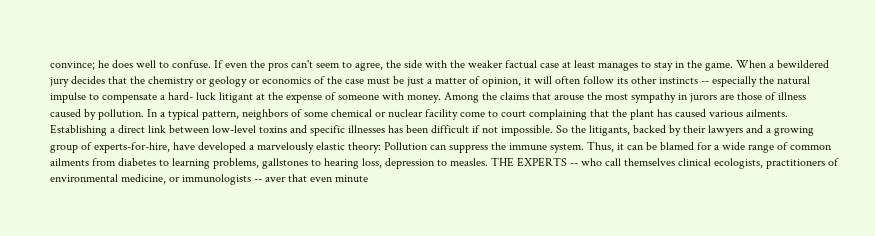convince; he does well to confuse. If even the pros can't seem to agree, the side with the weaker factual case at least manages to stay in the game. When a bewildered jury decides that the chemistry or geology or economics of the case must be just a matter of opinion, it will often follow its other instincts -- especially the natural impulse to compensate a hard- luck litigant at the expense of someone with money. Among the claims that arouse the most sympathy in jurors are those of illness caused by pollution. In a typical pattern, neighbors of some chemical or nuclear facility come to court complaining that the plant has caused various ailments. Establishing a direct link between low-level toxins and specific illnesses has been difficult if not impossible. So the litigants, backed by their lawyers and a growing group of experts-for-hire, have developed a marvelously elastic theory: Pollution can suppress the immune system. Thus, it can be blamed for a wide range of common ailments from diabetes to learning problems, gallstones to hearing loss, depression to measles. THE EXPERTS -- who call themselves clinical ecologists, practitioners of environmental medicine, or immunologists -- aver that even minute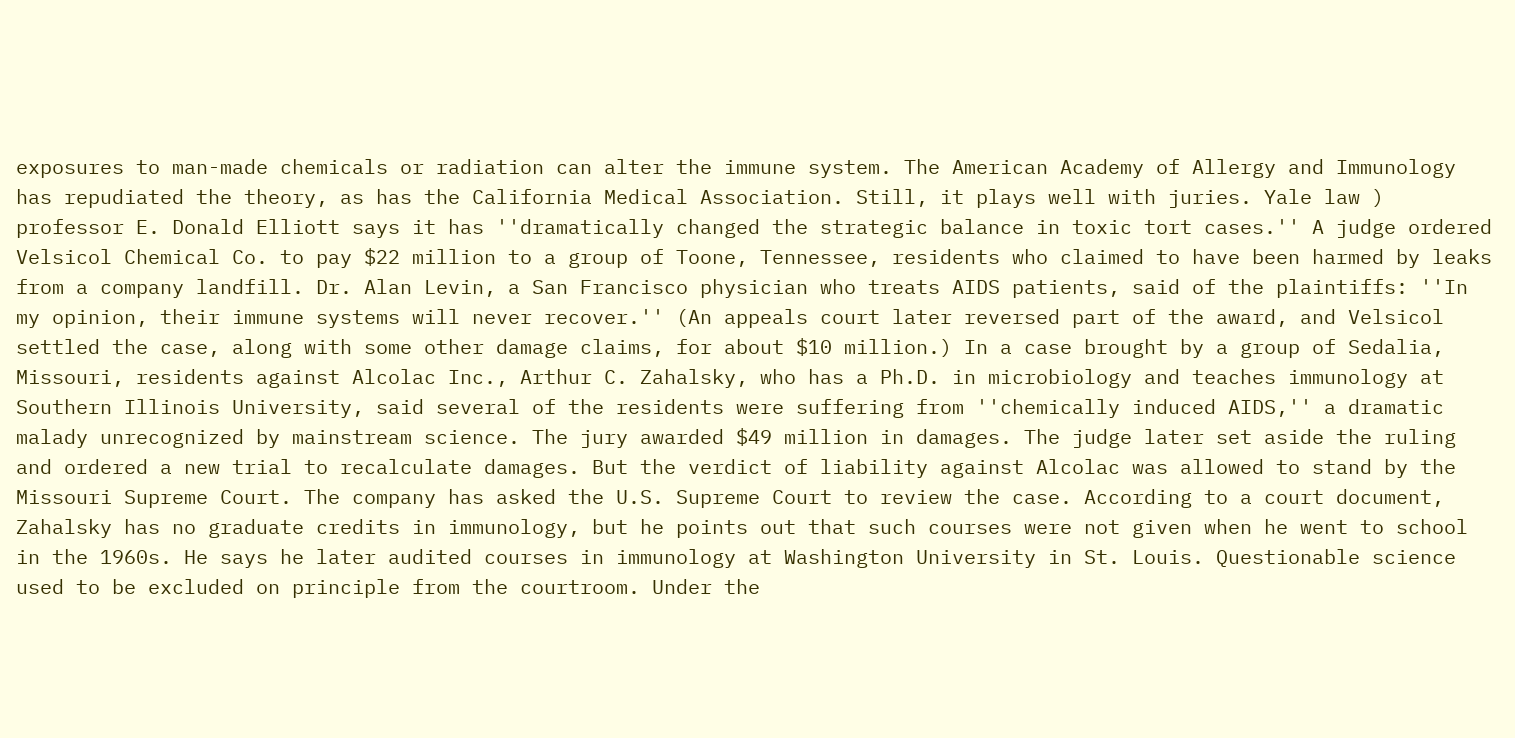exposures to man-made chemicals or radiation can alter the immune system. The American Academy of Allergy and Immunology has repudiated the theory, as has the California Medical Association. Still, it plays well with juries. Yale law ) professor E. Donald Elliott says it has ''dramatically changed the strategic balance in toxic tort cases.'' A judge ordered Velsicol Chemical Co. to pay $22 million to a group of Toone, Tennessee, residents who claimed to have been harmed by leaks from a company landfill. Dr. Alan Levin, a San Francisco physician who treats AIDS patients, said of the plaintiffs: ''In my opinion, their immune systems will never recover.'' (An appeals court later reversed part of the award, and Velsicol settled the case, along with some other damage claims, for about $10 million.) In a case brought by a group of Sedalia, Missouri, residents against Alcolac Inc., Arthur C. Zahalsky, who has a Ph.D. in microbiology and teaches immunology at Southern Illinois University, said several of the residents were suffering from ''chemically induced AIDS,'' a dramatic malady unrecognized by mainstream science. The jury awarded $49 million in damages. The judge later set aside the ruling and ordered a new trial to recalculate damages. But the verdict of liability against Alcolac was allowed to stand by the Missouri Supreme Court. The company has asked the U.S. Supreme Court to review the case. According to a court document, Zahalsky has no graduate credits in immunology, but he points out that such courses were not given when he went to school in the 1960s. He says he later audited courses in immunology at Washington University in St. Louis. Questionable science used to be excluded on principle from the courtroom. Under the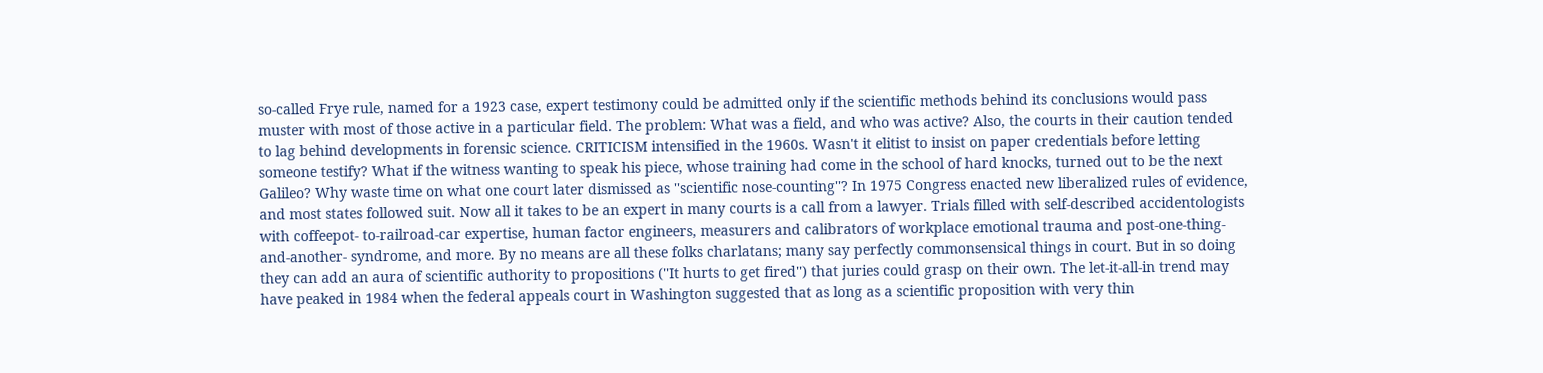so-called Frye rule, named for a 1923 case, expert testimony could be admitted only if the scientific methods behind its conclusions would pass muster with most of those active in a particular field. The problem: What was a field, and who was active? Also, the courts in their caution tended to lag behind developments in forensic science. CRITICISM intensified in the 1960s. Wasn't it elitist to insist on paper credentials before letting someone testify? What if the witness wanting to speak his piece, whose training had come in the school of hard knocks, turned out to be the next Galileo? Why waste time on what one court later dismissed as ''scientific nose-counting''? In 1975 Congress enacted new liberalized rules of evidence, and most states followed suit. Now all it takes to be an expert in many courts is a call from a lawyer. Trials filled with self-described accidentologists with coffeepot- to-railroad-car expertise, human factor engineers, measurers and calibrators of workplace emotional trauma and post-one-thing-and-another- syndrome, and more. By no means are all these folks charlatans; many say perfectly commonsensical things in court. But in so doing they can add an aura of scientific authority to propositions (''It hurts to get fired'') that juries could grasp on their own. The let-it-all-in trend may have peaked in 1984 when the federal appeals court in Washington suggested that as long as a scientific proposition with very thin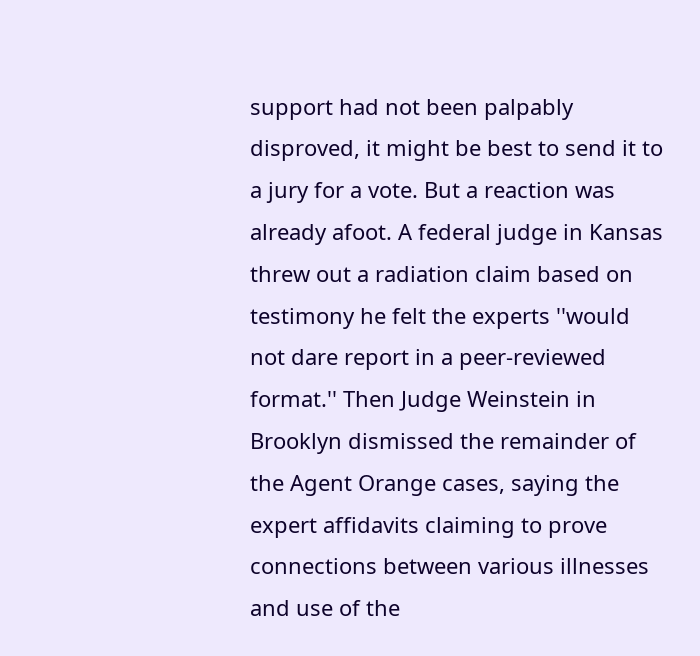support had not been palpably disproved, it might be best to send it to a jury for a vote. But a reaction was already afoot. A federal judge in Kansas threw out a radiation claim based on testimony he felt the experts ''would not dare report in a peer-reviewed format.'' Then Judge Weinstein in Brooklyn dismissed the remainder of the Agent Orange cases, saying the expert affidavits claiming to prove connections between various illnesses and use of the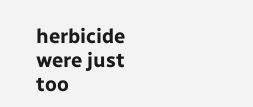herbicide were just too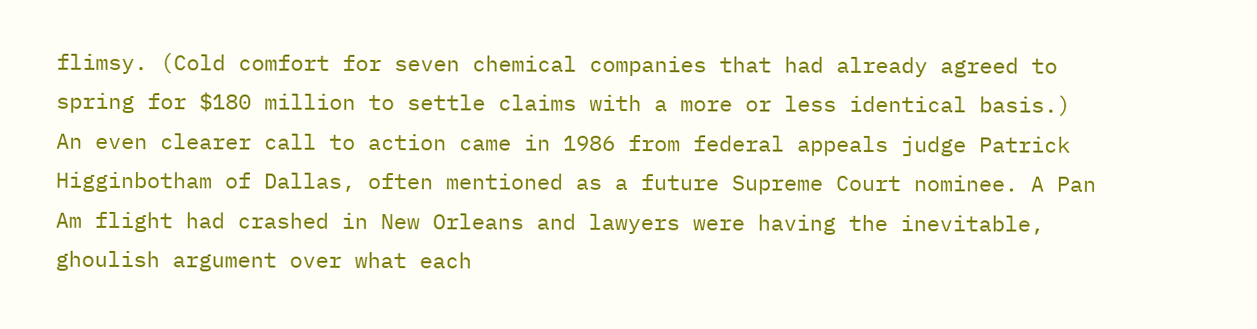flimsy. (Cold comfort for seven chemical companies that had already agreed to spring for $180 million to settle claims with a more or less identical basis.) An even clearer call to action came in 1986 from federal appeals judge Patrick Higginbotham of Dallas, often mentioned as a future Supreme Court nominee. A Pan Am flight had crashed in New Orleans and lawyers were having the inevitable, ghoulish argument over what each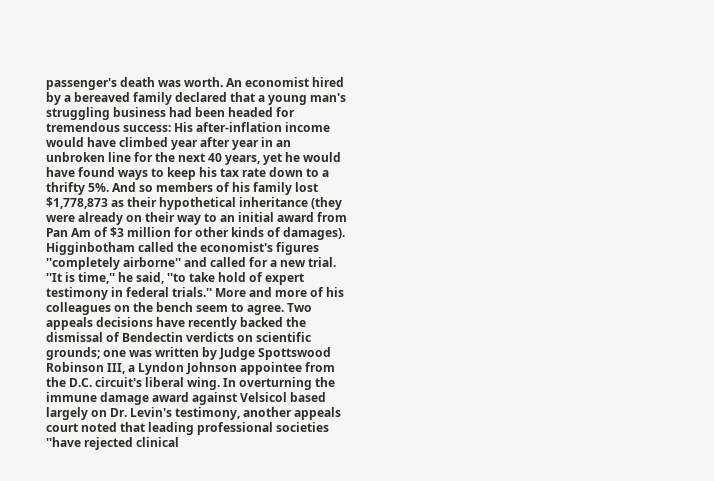passenger's death was worth. An economist hired by a bereaved family declared that a young man's struggling business had been headed for tremendous success: His after-inflation income would have climbed year after year in an unbroken line for the next 40 years, yet he would have found ways to keep his tax rate down to a thrifty 5%. And so members of his family lost $1,778,873 as their hypothetical inheritance (they were already on their way to an initial award from Pan Am of $3 million for other kinds of damages). Higginbotham called the economist's figures ''completely airborne'' and called for a new trial. ''It is time,'' he said, ''to take hold of expert testimony in federal trials.'' More and more of his colleagues on the bench seem to agree. Two appeals decisions have recently backed the dismissal of Bendectin verdicts on scientific grounds; one was written by Judge Spottswood Robinson III, a Lyndon Johnson appointee from the D.C. circuit's liberal wing. In overturning the immune damage award against Velsicol based largely on Dr. Levin's testimony, another appeals court noted that leading professional societies ''have rejected clinical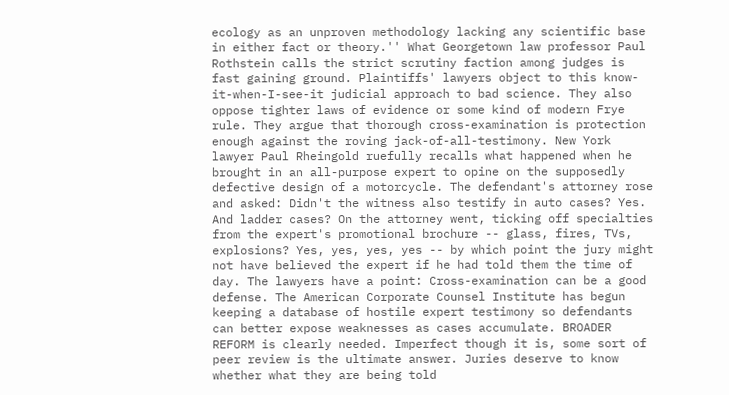ecology as an unproven methodology lacking any scientific base in either fact or theory.'' What Georgetown law professor Paul Rothstein calls the strict scrutiny faction among judges is fast gaining ground. Plaintiffs' lawyers object to this know-it-when-I-see-it judicial approach to bad science. They also oppose tighter laws of evidence or some kind of modern Frye rule. They argue that thorough cross-examination is protection enough against the roving jack-of-all-testimony. New York lawyer Paul Rheingold ruefully recalls what happened when he brought in an all-purpose expert to opine on the supposedly defective design of a motorcycle. The defendant's attorney rose and asked: Didn't the witness also testify in auto cases? Yes. And ladder cases? On the attorney went, ticking off specialties from the expert's promotional brochure -- glass, fires, TVs, explosions? Yes, yes, yes, yes -- by which point the jury might not have believed the expert if he had told them the time of day. The lawyers have a point: Cross-examination can be a good defense. The American Corporate Counsel Institute has begun keeping a database of hostile expert testimony so defendants can better expose weaknesses as cases accumulate. BROADER REFORM is clearly needed. Imperfect though it is, some sort of peer review is the ultimate answer. Juries deserve to know whether what they are being told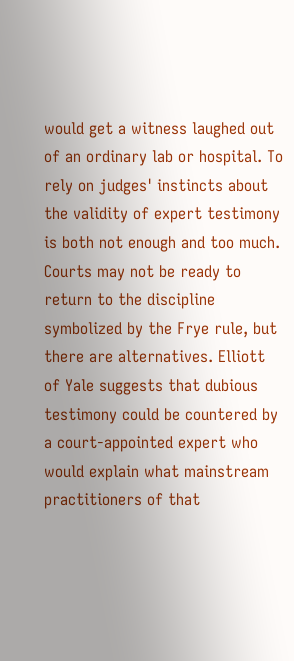would get a witness laughed out of an ordinary lab or hospital. To rely on judges' instincts about the validity of expert testimony is both not enough and too much. Courts may not be ready to return to the discipline symbolized by the Frye rule, but there are alternatives. Elliott of Yale suggests that dubious testimony could be countered by a court-appointed expert who would explain what mainstream practitioners of that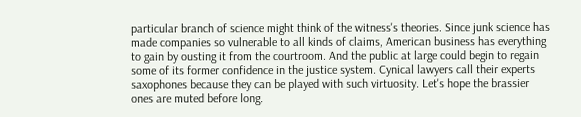particular branch of science might think of the witness's theories. Since junk science has made companies so vulnerable to all kinds of claims, American business has everything to gain by ousting it from the courtroom. And the public at large could begin to regain some of its former confidence in the justice system. Cynical lawyers call their experts saxophones because they can be played with such virtuosity. Let's hope the brassier ones are muted before long.